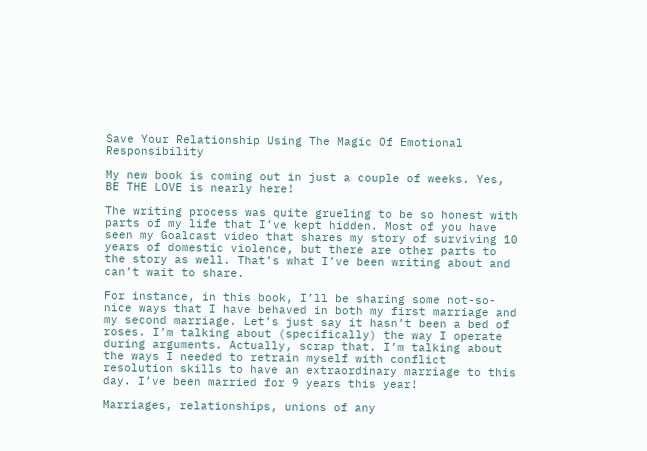Save Your Relationship Using The Magic Of Emotional Responsibility

My new book is coming out in just a couple of weeks. Yes, BE THE LOVE is nearly here!

The writing process was quite grueling to be so honest with parts of my life that I’ve kept hidden. Most of you have seen my Goalcast video that shares my story of surviving 10 years of domestic violence, but there are other parts to the story as well. That’s what I’ve been writing about and can’t wait to share.

For instance, in this book, I’ll be sharing some not-so-nice ways that I have behaved in both my first marriage and my second marriage. Let’s just say it hasn’t been a bed of roses. I’m talking about (specifically) the way I operate during arguments. Actually, scrap that. I’m talking about the ways I needed to retrain myself with conflict resolution skills to have an extraordinary marriage to this day. I’ve been married for 9 years this year!

Marriages, relationships, unions of any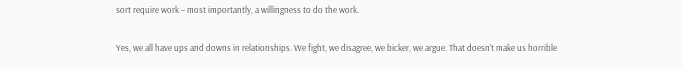sort require work – most importantly, a willingness to do the work.

Yes, we all have ups and downs in relationships. We fight, we disagree, we bicker, we argue. That doesn’t make us horrible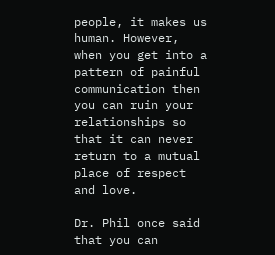people, it makes us human. However, when you get into a pattern of painful communication then you can ruin your relationships so that it can never return to a mutual place of respect and love.

Dr. Phil once said that you can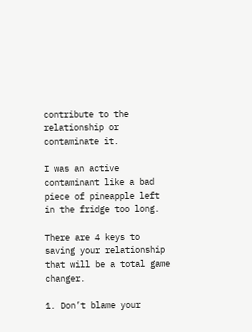contribute to the relationship or contaminate it.

I was an active contaminant like a bad piece of pineapple left in the fridge too long.

There are 4 keys to saving your relationship that will be a total game changer.

1. Don’t blame your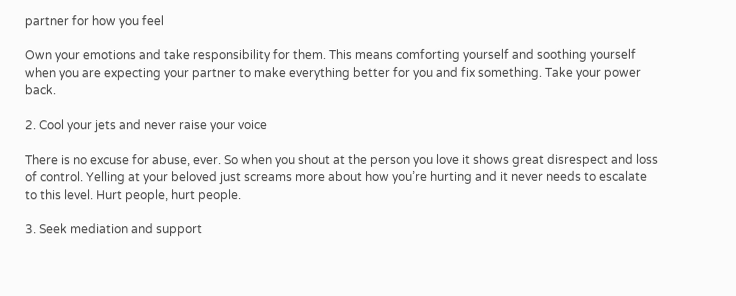partner for how you feel

Own your emotions and take responsibility for them. This means comforting yourself and soothing yourself when you are expecting your partner to make everything better for you and fix something. Take your power back.

2. Cool your jets and never raise your voice

There is no excuse for abuse, ever. So when you shout at the person you love it shows great disrespect and loss of control. Yelling at your beloved just screams more about how you’re hurting and it never needs to escalate to this level. Hurt people, hurt people.

3. Seek mediation and support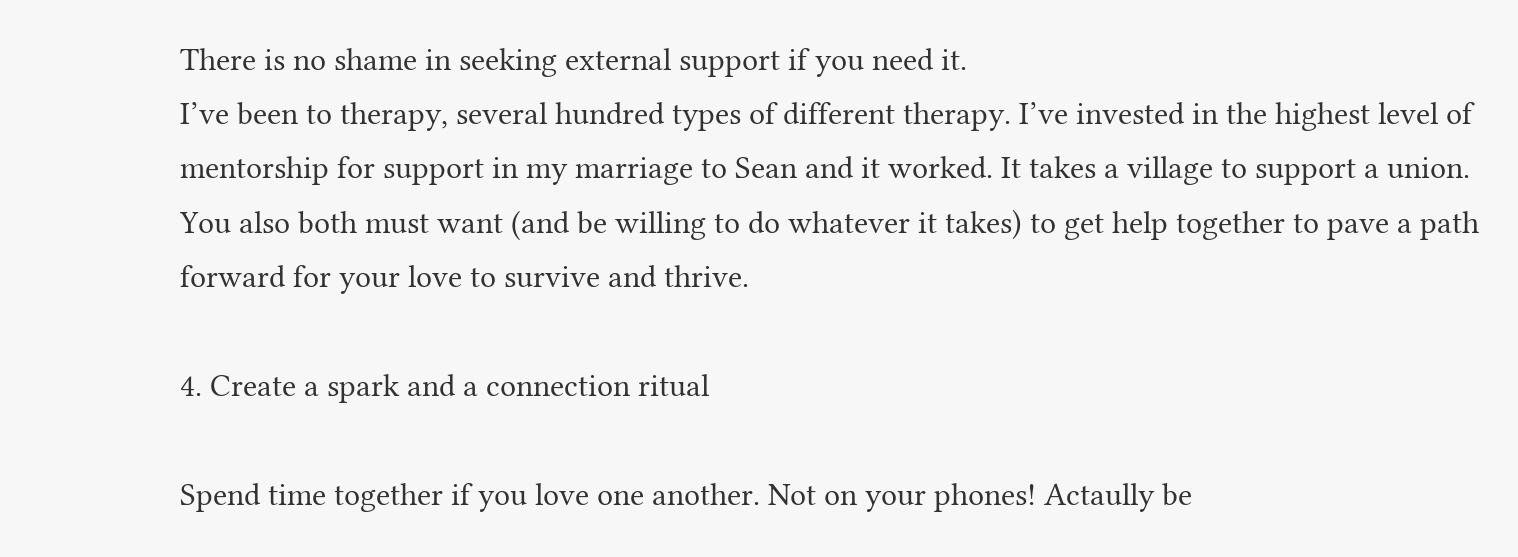There is no shame in seeking external support if you need it.
I’ve been to therapy, several hundred types of different therapy. I’ve invested in the highest level of mentorship for support in my marriage to Sean and it worked. It takes a village to support a union. You also both must want (and be willing to do whatever it takes) to get help together to pave a path forward for your love to survive and thrive.

4. Create a spark and a connection ritual

Spend time together if you love one another. Not on your phones! Actaully be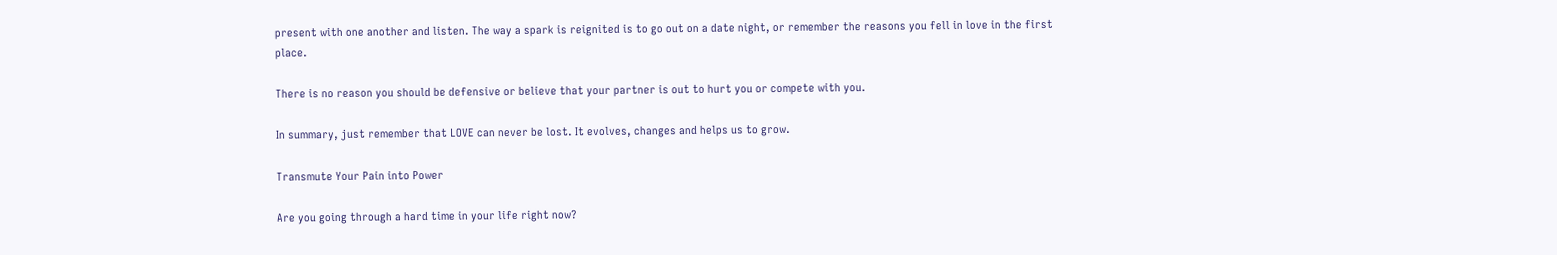present with one another and listen. The way a spark is reignited is to go out on a date night, or remember the reasons you fell in love in the first place.

There is no reason you should be defensive or believe that your partner is out to hurt you or compete with you.

In summary, just remember that LOVE can never be lost. It evolves, changes and helps us to grow.

Transmute Your Pain into Power

Are you going through a hard time in your life right now?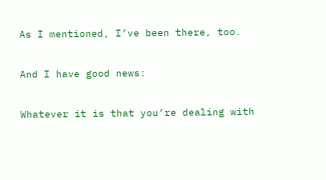As I mentioned, I’ve been there, too.

And I have good news:

Whatever it is that you’re dealing with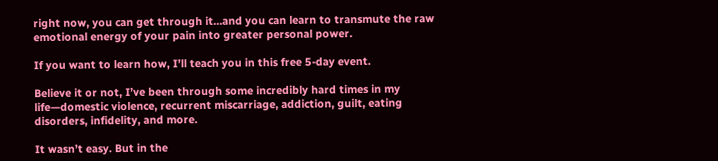right now, you can get through it…and you can learn to transmute the raw emotional energy of your pain into greater personal power.

If you want to learn how, I’ll teach you in this free 5-day event.

Believe it or not, I’ve been through some incredibly hard times in my life—domestic violence, recurrent miscarriage, addiction, guilt, eating disorders, infidelity, and more.

It wasn’t easy. But in the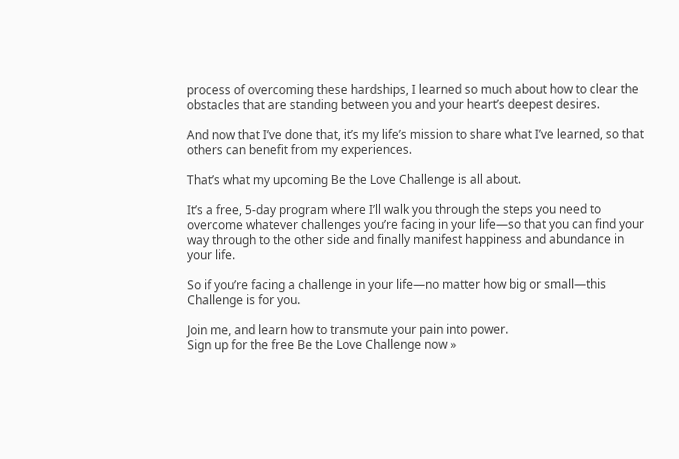process of overcoming these hardships, I learned so much about how to clear the obstacles that are standing between you and your heart’s deepest desires.

And now that I’ve done that, it’s my life’s mission to share what I’ve learned, so that others can benefit from my experiences.

That’s what my upcoming Be the Love Challenge is all about.

It’s a free, 5-day program where I’ll walk you through the steps you need to overcome whatever challenges you’re facing in your life—so that you can find your way through to the other side and finally manifest happiness and abundance in your life.

So if you’re facing a challenge in your life—no matter how big or small—this Challenge is for you.

Join me, and learn how to transmute your pain into power.
Sign up for the free Be the Love Challenge now »